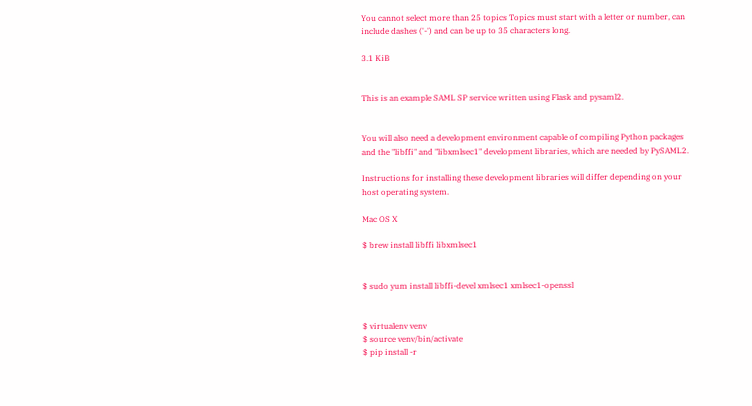You cannot select more than 25 topics Topics must start with a letter or number, can include dashes ('-') and can be up to 35 characters long.

3.1 KiB


This is an example SAML SP service written using Flask and pysaml2.


You will also need a development environment capable of compiling Python packages and the "libffi" and "libxmlsec1" development libraries, which are needed by PySAML2.

Instructions for installing these development libraries will differ depending on your host operating system.

Mac OS X

$ brew install libffi libxmlsec1


$ sudo yum install libffi-devel xmlsec1 xmlsec1-openssl


$ virtualenv venv
$ source venv/bin/activate
$ pip install -r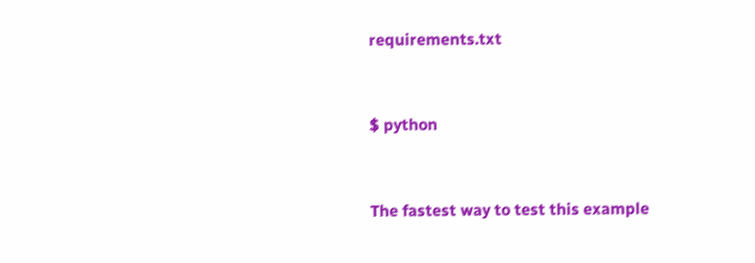requirements.txt


$ python


The fastest way to test this example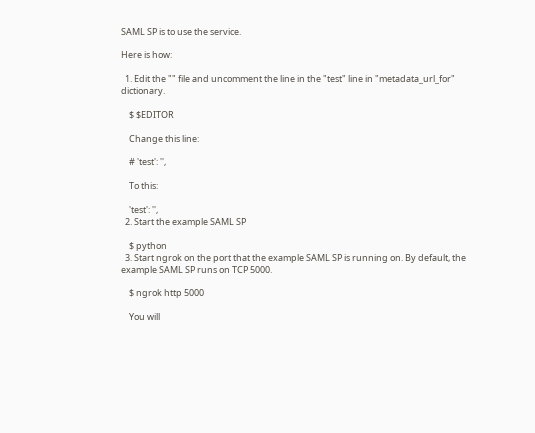SAML SP is to use the service.

Here is how:

  1. Edit the "" file and uncomment the line in the "test" line in "metadata_url_for" dictionary.

    $ $EDITOR

    Change this line:

    # 'test': '',

    To this:

    'test': '',
  2. Start the example SAML SP

    $ python
  3. Start ngrok on the port that the example SAML SP is running on. By default, the example SAML SP runs on TCP 5000.

    $ ngrok http 5000

    You will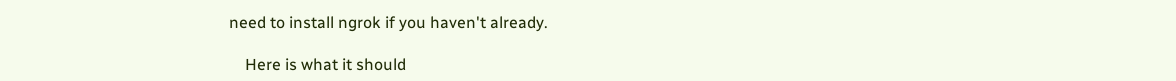need to install ngrok if you haven't already.

    Here is what it should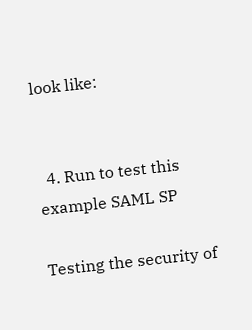look like:


  4. Run to test this example SAML SP

Testing the security of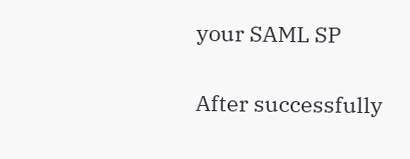your SAML SP

After successfully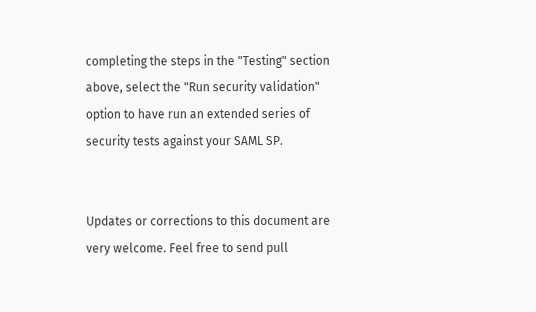completing the steps in the "Testing" section above, select the "Run security validation" option to have run an extended series of security tests against your SAML SP.


Updates or corrections to this document are very welcome. Feel free to send pull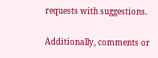requests with suggestions.

Additionally, comments or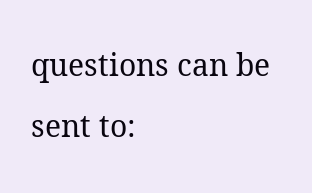questions can be sent to: